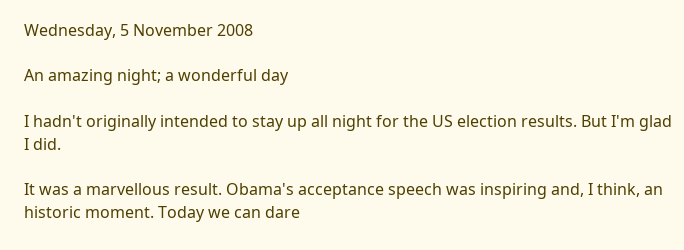Wednesday, 5 November 2008

An amazing night; a wonderful day

I hadn't originally intended to stay up all night for the US election results. But I'm glad I did.

It was a marvellous result. Obama's acceptance speech was inspiring and, I think, an historic moment. Today we can dare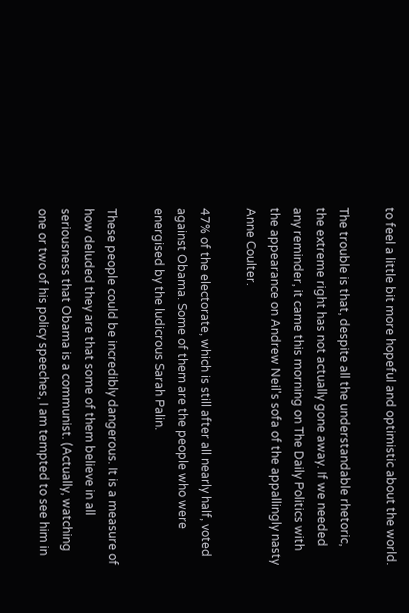to feel a little bit more hopeful and optimistic about the world.

The trouble is that, despite all the understandable rhetoric, the extreme right has not actually gone away. If we needed any reminder, it came this morning on The Daily Politics with the appearance on Andrew Neil's sofa of the appallingly nasty Anne Coulter.

47% of the electorate, which is still after all nearly half, voted against Obama. Some of them are the people who were energised by the ludicrous Sarah Palin.

These people could be incredibly dangerous. It is a measure of how deluded they are that some of them believe in all seriousness that Obama is a communist. (Actually, watching one or two of his policy speeches, I am tempted to see him in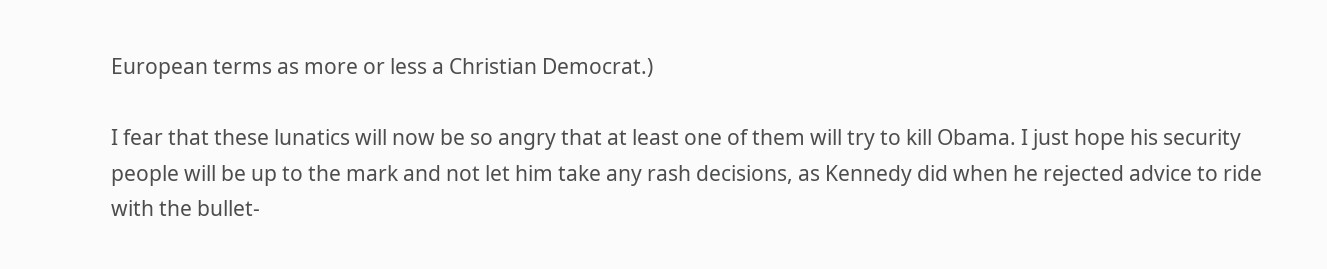European terms as more or less a Christian Democrat.)

I fear that these lunatics will now be so angry that at least one of them will try to kill Obama. I just hope his security people will be up to the mark and not let him take any rash decisions, as Kennedy did when he rejected advice to ride with the bullet-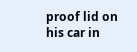proof lid on his car in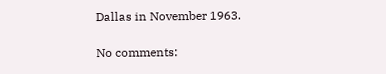Dallas in November 1963.

No comments: